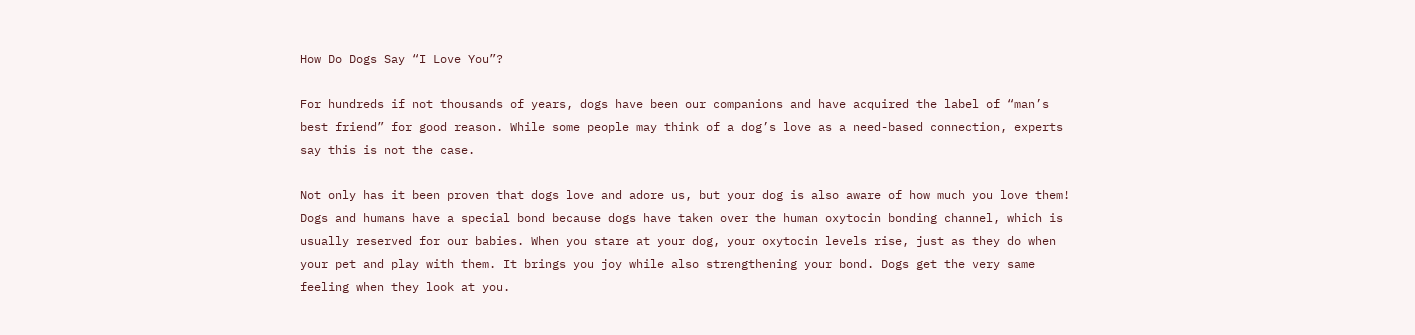How Do Dogs Say “I Love You”?

For hundreds if not thousands of years, dogs have been our companions and have acquired the label of “man’s best friend” for good reason. While some people may think of a dog’s love as a need-based connection, experts say this is not the case.

Not only has it been proven that dogs love and adore us, but your dog is also aware of how much you love them! Dogs and humans have a special bond because dogs have taken over the human oxytocin bonding channel, which is usually reserved for our babies. When you stare at your dog, your oxytocin levels rise, just as they do when your pet and play with them. It brings you joy while also strengthening your bond. Dogs get the very same feeling when they look at you.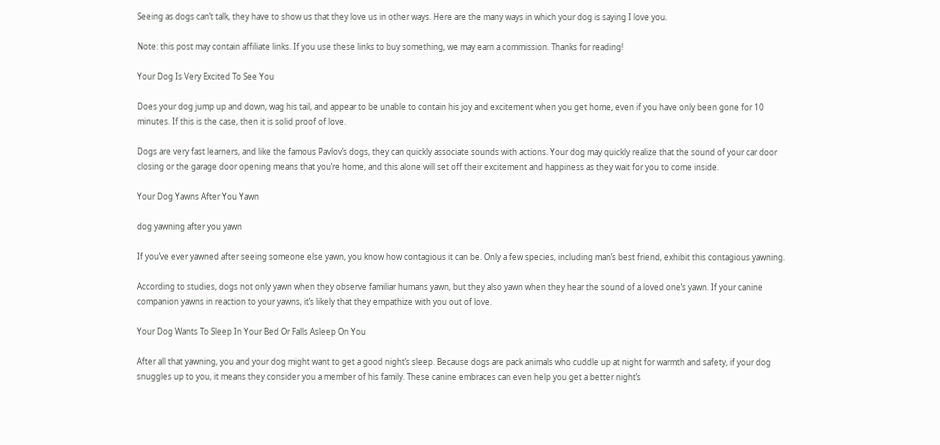Seeing as dogs can’t talk, they have to show us that they love us in other ways. Here are the many ways in which your dog is saying I love you.

Note: this post may contain affiliate links. If you use these links to buy something, we may earn a commission. Thanks for reading!

Your Dog Is Very Excited To See You

Does your dog jump up and down, wag his tail, and appear to be unable to contain his joy and excitement when you get home, even if you have only been gone for 10 minutes. If this is the case, then it is solid proof of love.

Dogs are very fast learners, and like the famous Pavlov’s dogs, they can quickly associate sounds with actions. Your dog may quickly realize that the sound of your car door closing or the garage door opening means that you’re home, and this alone will set off their excitement and happiness as they wait for you to come inside.

Your Dog Yawns After You Yawn

dog yawning after you yawn

If you’ve ever yawned after seeing someone else yawn, you know how contagious it can be. Only a few species, including man’s best friend, exhibit this contagious yawning.

According to studies, dogs not only yawn when they observe familiar humans yawn, but they also yawn when they hear the sound of a loved one’s yawn. If your canine companion yawns in reaction to your yawns, it’s likely that they empathize with you out of love.

Your Dog Wants To Sleep In Your Bed Or Falls Asleep On You

After all that yawning, you and your dog might want to get a good night’s sleep. Because dogs are pack animals who cuddle up at night for warmth and safety, if your dog snuggles up to you, it means they consider you a member of his family. These canine embraces can even help you get a better night’s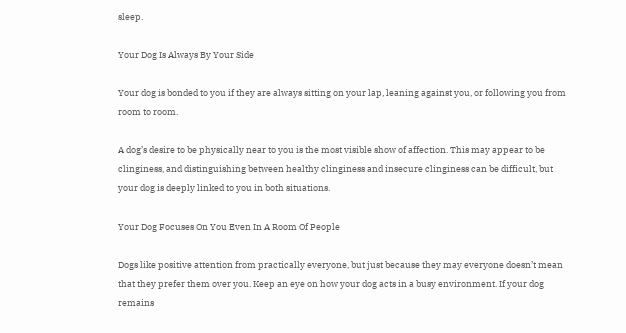sleep.

Your Dog Is Always By Your Side

Your dog is bonded to you if they are always sitting on your lap, leaning against you, or following you from room to room.

A dog’s desire to be physically near to you is the most visible show of affection. This may appear to be clinginess, and distinguishing between healthy clinginess and insecure clinginess can be difficult, but your dog is deeply linked to you in both situations.

Your Dog Focuses On You Even In A Room Of People

Dogs like positive attention from practically everyone, but just because they may everyone doesn’t mean that they prefer them over you. Keep an eye on how your dog acts in a busy environment. If your dog remains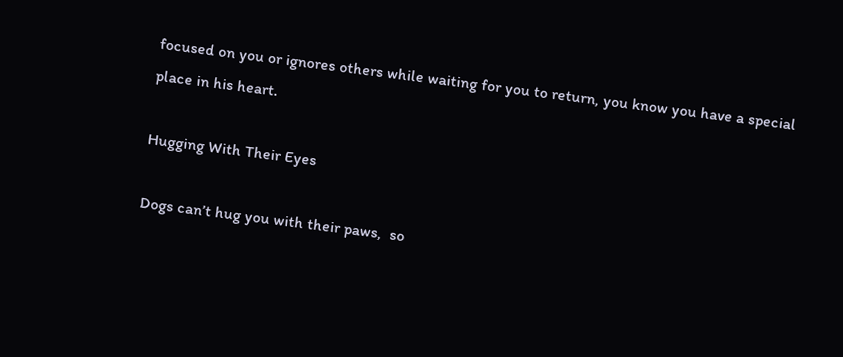focused on you or ignores others while waiting for you to return, you know you have a special place in his heart.

Hugging With Their Eyes

Dogs can’t hug you with their paws,  so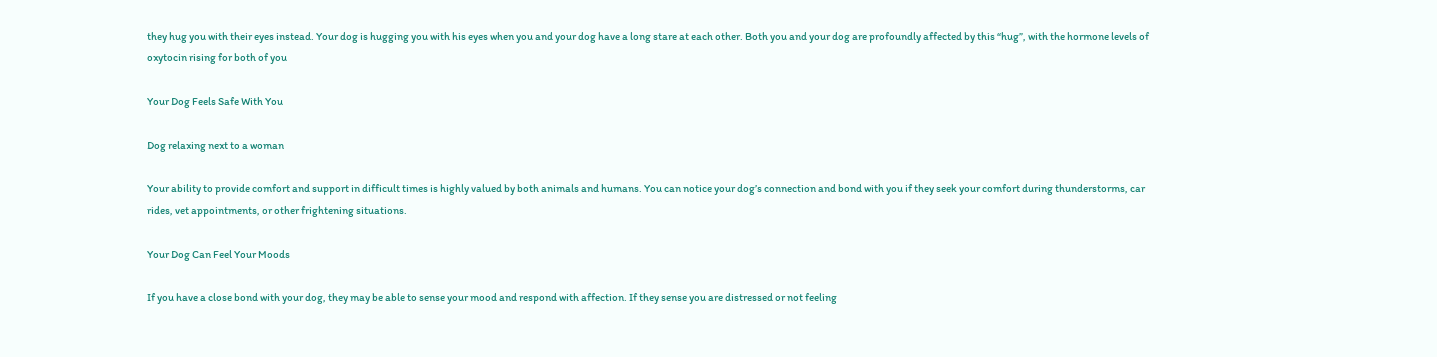they hug you with their eyes instead. Your dog is hugging you with his eyes when you and your dog have a long stare at each other. Both you and your dog are profoundly affected by this “hug”, with the hormone levels of oxytocin rising for both of you

Your Dog Feels Safe With You

Dog relaxing next to a woman

Your ability to provide comfort and support in difficult times is highly valued by both animals and humans. You can notice your dog’s connection and bond with you if they seek your comfort during thunderstorms, car rides, vet appointments, or other frightening situations.

Your Dog Can Feel Your Moods

If you have a close bond with your dog, they may be able to sense your mood and respond with affection. If they sense you are distressed or not feeling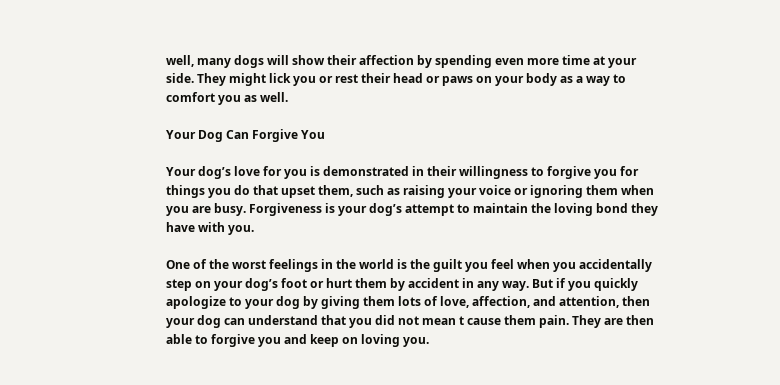well, many dogs will show their affection by spending even more time at your side. They might lick you or rest their head or paws on your body as a way to comfort you as well.

Your Dog Can Forgive You

Your dog’s love for you is demonstrated in their willingness to forgive you for things you do that upset them, such as raising your voice or ignoring them when you are busy. Forgiveness is your dog’s attempt to maintain the loving bond they have with you.

One of the worst feelings in the world is the guilt you feel when you accidentally step on your dog’s foot or hurt them by accident in any way. But if you quickly apologize to your dog by giving them lots of love, affection, and attention, then your dog can understand that you did not mean t cause them pain. They are then able to forgive you and keep on loving you.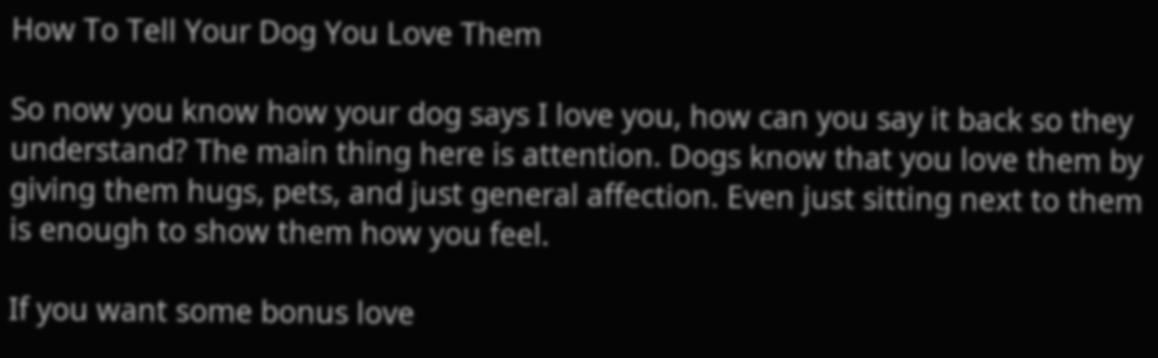How To Tell Your Dog You Love Them

So now you know how your dog says I love you, how can you say it back so they understand? The main thing here is attention. Dogs know that you love them by giving them hugs, pets, and just general affection. Even just sitting next to them is enough to show them how you feel.

If you want some bonus love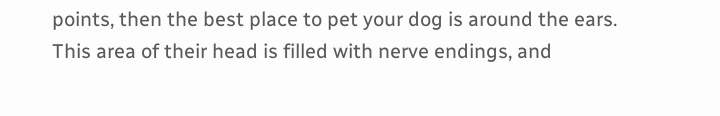points, then the best place to pet your dog is around the ears. This area of their head is filled with nerve endings, and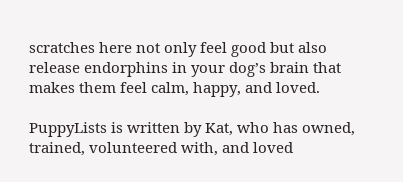scratches here not only feel good but also release endorphins in your dog’s brain that makes them feel calm, happy, and loved.

PuppyLists is written by Kat, who has owned, trained, volunteered with, and loved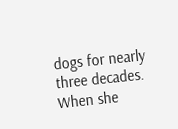dogs for nearly three decades. When she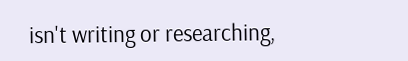isn't writing or researching,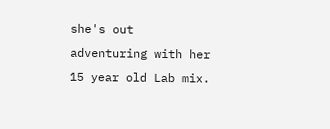she's out adventuring with her 15 year old Lab mix.